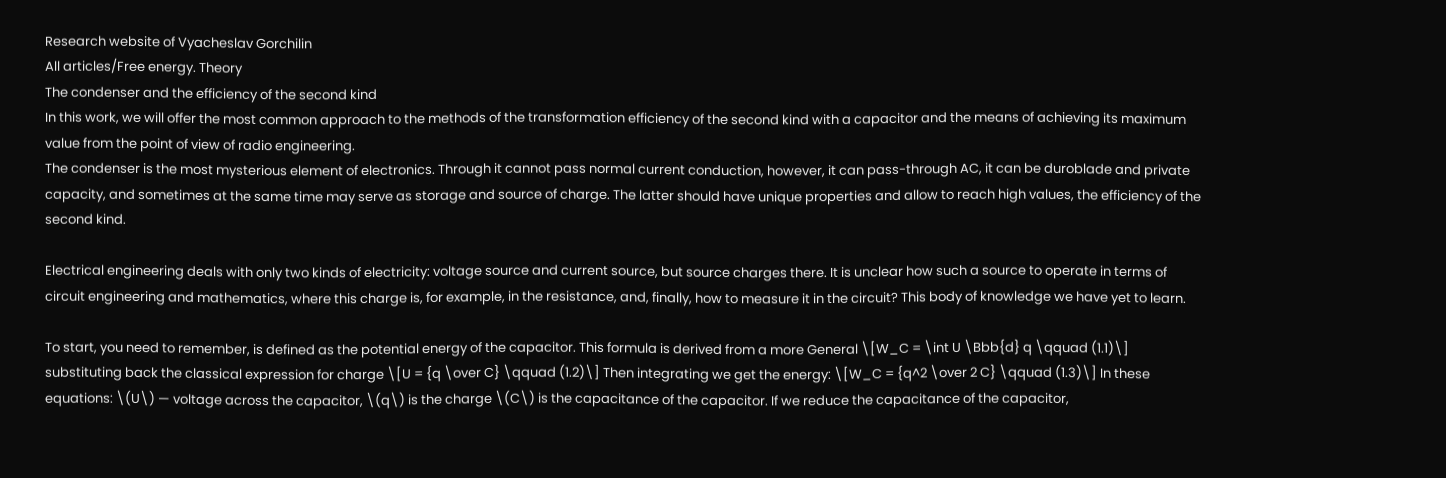Research website of Vyacheslav Gorchilin
All articles/Free energy. Theory
The condenser and the efficiency of the second kind
In this work, we will offer the most common approach to the methods of the transformation efficiency of the second kind with a capacitor and the means of achieving its maximum value from the point of view of radio engineering.
The condenser is the most mysterious element of electronics. Through it cannot pass normal current conduction, however, it can pass-through AC, it can be duroblade and private capacity, and sometimes at the same time may serve as storage and source of charge. The latter should have unique properties and allow to reach high values, the efficiency of the second kind.

Electrical engineering deals with only two kinds of electricity: voltage source and current source, but source charges there. It is unclear how such a source to operate in terms of circuit engineering and mathematics, where this charge is, for example, in the resistance, and, finally, how to measure it in the circuit? This body of knowledge we have yet to learn.

To start, you need to remember, is defined as the potential energy of the capacitor. This formula is derived from a more General \[W_C = \int U \Bbb{d} q \qquad (1.1)\] substituting back the classical expression for charge \[U = {q \over C} \qquad (1.2)\] Then integrating we get the energy: \[W_C = {q^2 \over 2 C} \qquad (1.3)\] In these equations: \(U\) — voltage across the capacitor, \(q\) is the charge \(C\) is the capacitance of the capacitor. If we reduce the capacitance of the capacitor,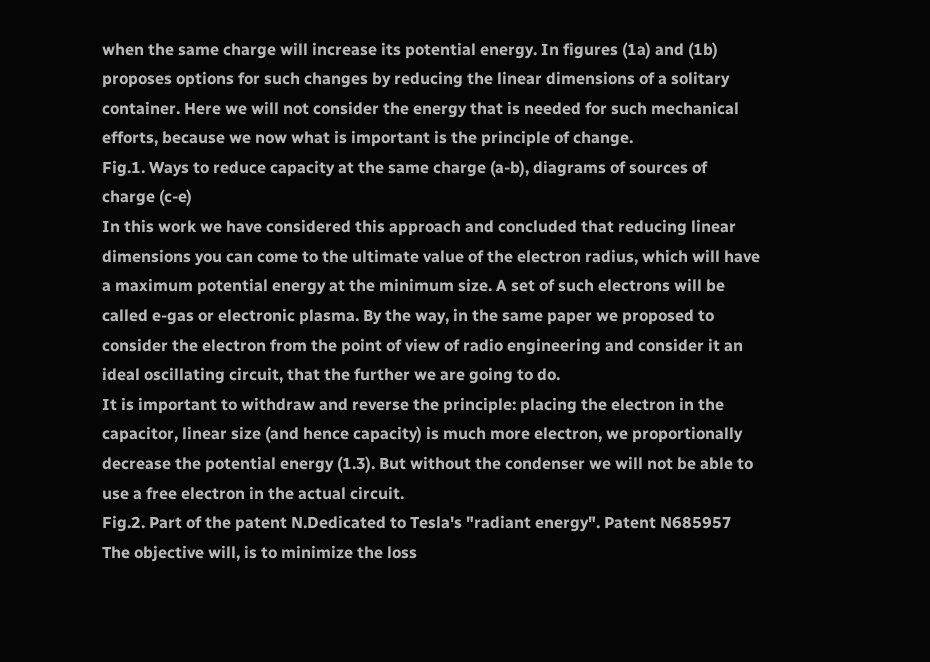when the same charge will increase its potential energy. In figures (1a) and (1b) proposes options for such changes by reducing the linear dimensions of a solitary container. Here we will not consider the energy that is needed for such mechanical efforts, because we now what is important is the principle of change.
Fig.1. Ways to reduce capacity at the same charge (a-b), diagrams of sources of charge (c-e)
In this work we have considered this approach and concluded that reducing linear dimensions you can come to the ultimate value of the electron radius, which will have a maximum potential energy at the minimum size. A set of such electrons will be called e-gas or electronic plasma. By the way, in the same paper we proposed to consider the electron from the point of view of radio engineering and consider it an ideal oscillating circuit, that the further we are going to do.
It is important to withdraw and reverse the principle: placing the electron in the capacitor, linear size (and hence capacity) is much more electron, we proportionally decrease the potential energy (1.3). But without the condenser we will not be able to use a free electron in the actual circuit.
Fig.2. Part of the patent N.Dedicated to Tesla's "radiant energy". Patent N685957
The objective will, is to minimize the loss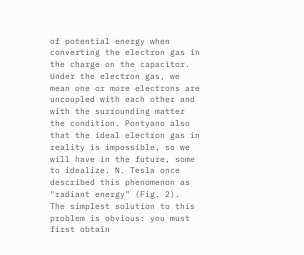of potential energy when converting the electron gas in the charge on the capacitor. Under the electron gas, we mean one or more electrons are uncoupled with each other and with the surrounding matter the condition. Pontyano also that the ideal electron gas in reality is impossible, so we will have in the future, some to idealize. N. Tesla once described this phenomenon as "radiant energy" (Fig. 2).
The simplest solution to this problem is obvious: you must first obtain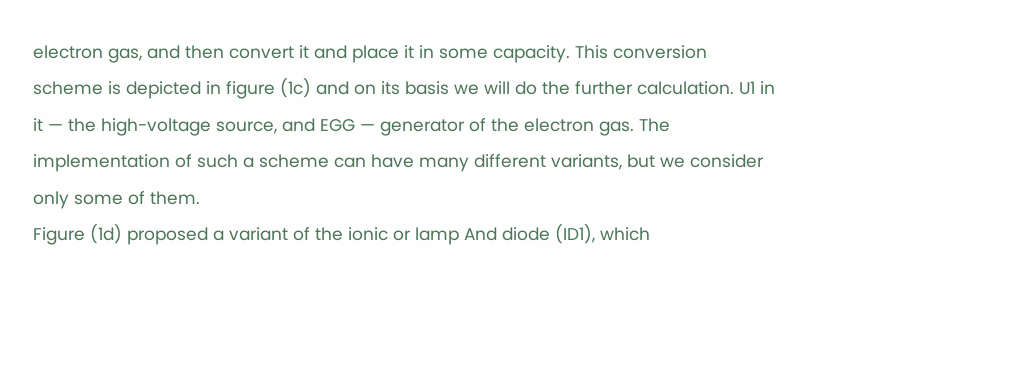electron gas, and then convert it and place it in some capacity. This conversion scheme is depicted in figure (1c) and on its basis we will do the further calculation. U1 in it — the high-voltage source, and EGG — generator of the electron gas. The implementation of such a scheme can have many different variants, but we consider only some of them.
Figure (1d) proposed a variant of the ionic or lamp And diode (ID1), which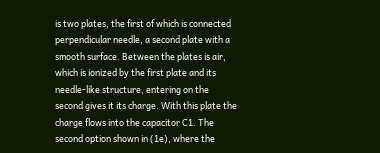is two plates, the first of which is connected perpendicular needle, a second plate with a smooth surface. Between the plates is air, which is ionized by the first plate and its needle-like structure, entering on the second gives it its charge. With this plate the charge flows into the capacitor C1. The second option shown in (1e), where the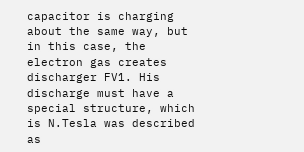capacitor is charging about the same way, but in this case, the electron gas creates discharger FV1. His discharge must have a special structure, which is N.Tesla was described as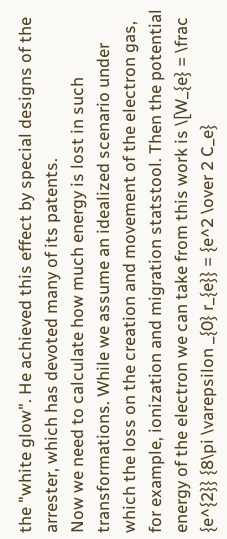the "white glow". He achieved this effect by special designs of the arrester, which has devoted many of its patents.
Now we need to calculate how much energy is lost in such transformations. While we assume an idealized scenario under which the loss on the creation and movement of the electron gas, for example, ionization and migration statstool. Then the potential energy of the electron we can take from this work is \[W_{e} = \frac {e^{2}} {8\pi \varepsilon _{0} r_{e}} = {e^2 \over 2 C_e}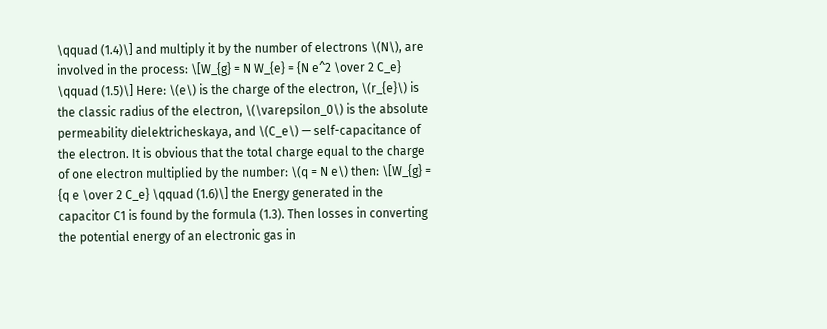\qquad (1.4)\] and multiply it by the number of electrons \(N\), are involved in the process: \[W_{g} = N W_{e} = {N e^2 \over 2 C_e} \qquad (1.5)\] Here: \(e\) is the charge of the electron, \(r_{e}\) is the classic radius of the electron, \(\varepsilon_0\) is the absolute permeability dielektricheskaya, and \(C_e\) — self-capacitance of the electron. It is obvious that the total charge equal to the charge of one electron multiplied by the number: \(q = N e\) then: \[W_{g} = {q e \over 2 C_e} \qquad (1.6)\] the Energy generated in the capacitor C1 is found by the formula (1.3). Then losses in converting the potential energy of an electronic gas in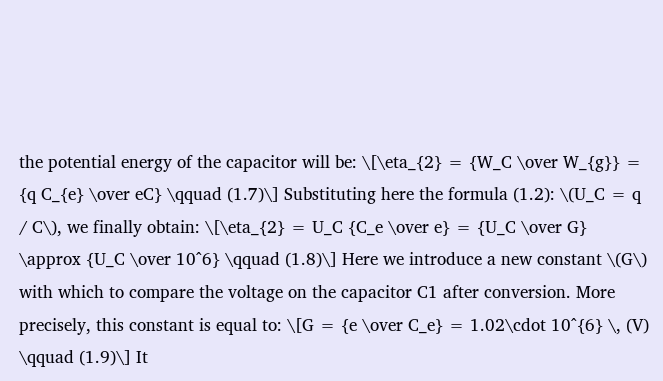the potential energy of the capacitor will be: \[\eta_{2} = {W_C \over W_{g}} = {q C_{e} \over eC} \qquad (1.7)\] Substituting here the formula (1.2): \(U_C = q / C\), we finally obtain: \[\eta_{2} = U_C {C_e \over e} = {U_C \over G} \approx {U_C \over 10^6} \qquad (1.8)\] Here we introduce a new constant \(G\) with which to compare the voltage on the capacitor C1 after conversion. More precisely, this constant is equal to: \[G = {e \over C_e} = 1.02\cdot 10^{6} \, (V) \qquad (1.9)\] It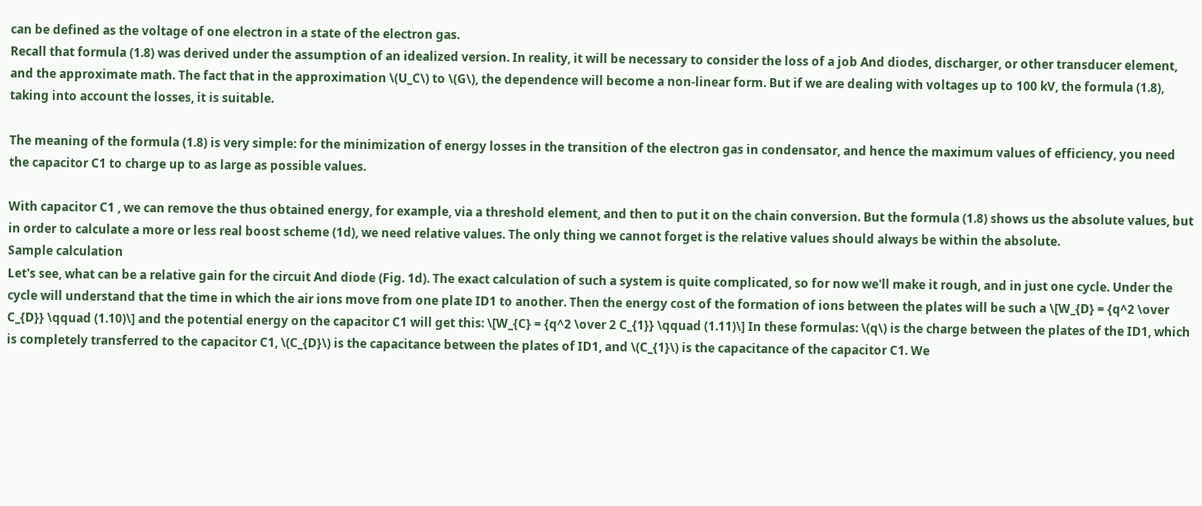can be defined as the voltage of one electron in a state of the electron gas.
Recall that formula (1.8) was derived under the assumption of an idealized version. In reality, it will be necessary to consider the loss of a job And diodes, discharger, or other transducer element, and the approximate math. The fact that in the approximation \(U_C\) to \(G\), the dependence will become a non-linear form. But if we are dealing with voltages up to 100 kV, the formula (1.8), taking into account the losses, it is suitable.

The meaning of the formula (1.8) is very simple: for the minimization of energy losses in the transition of the electron gas in condensator, and hence the maximum values of efficiency, you need the capacitor C1 to charge up to as large as possible values.

With capacitor C1 , we can remove the thus obtained energy, for example, via a threshold element, and then to put it on the chain conversion. But the formula (1.8) shows us the absolute values, but in order to calculate a more or less real boost scheme (1d), we need relative values. The only thing we cannot forget is the relative values should always be within the absolute.
Sample calculation
Let's see, what can be a relative gain for the circuit And diode (Fig. 1d). The exact calculation of such a system is quite complicated, so for now we'll make it rough, and in just one cycle. Under the cycle will understand that the time in which the air ions move from one plate ID1 to another. Then the energy cost of the formation of ions between the plates will be such a \[W_{D} = {q^2 \over C_{D}} \qquad (1.10)\] and the potential energy on the capacitor C1 will get this: \[W_{C} = {q^2 \over 2 C_{1}} \qquad (1.11)\] In these formulas: \(q\) is the charge between the plates of the ID1, which is completely transferred to the capacitor C1, \(C_{D}\) is the capacitance between the plates of ID1, and \(C_{1}\) is the capacitance of the capacitor C1. We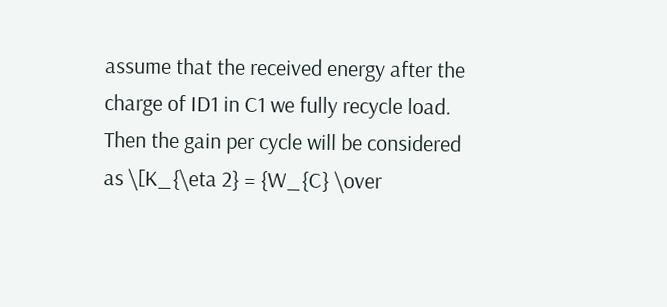assume that the received energy after the charge of ID1 in C1 we fully recycle load. Then the gain per cycle will be considered as \[K_{\eta 2} = {W_{C} \over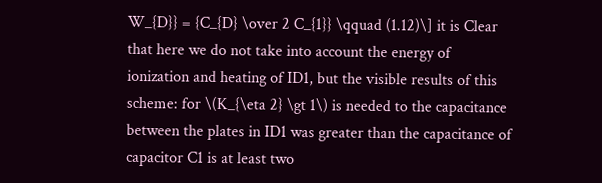W_{D}} = {C_{D} \over 2 C_{1}} \qquad (1.12)\] it is Clear that here we do not take into account the energy of ionization and heating of ID1, but the visible results of this scheme: for \(K_{\eta 2} \gt 1\) is needed to the capacitance between the plates in ID1 was greater than the capacitance of capacitor C1 is at least two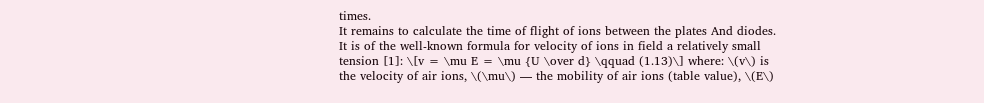times.
It remains to calculate the time of flight of ions between the plates And diodes. It is of the well-known formula for velocity of ions in field a relatively small tension [1]: \[v = \mu E = \mu {U \over d} \qquad (1.13)\] where: \(v\) is the velocity of air ions, \(\mu\) — the mobility of air ions (table value), \(E\)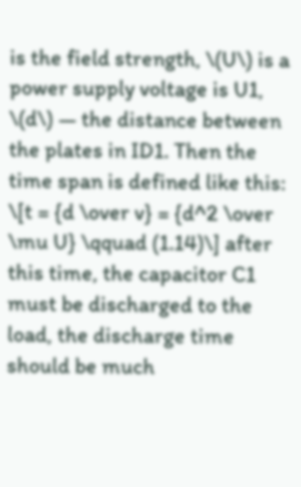is the field strength, \(U\) is a power supply voltage is U1, \(d\) — the distance between the plates in ID1. Then the time span is defined like this: \[t = {d \over v} = {d^2 \over \mu U} \qquad (1.14)\] after this time, the capacitor C1 must be discharged to the load, the discharge time should be much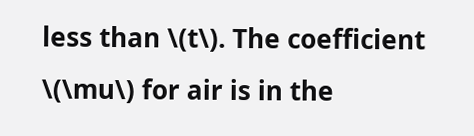less than \(t\). The coefficient \(\mu\) for air is in the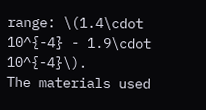range: \(1.4\cdot 10^{-4} - 1.9\cdot 10^{-4}\).
The materials used